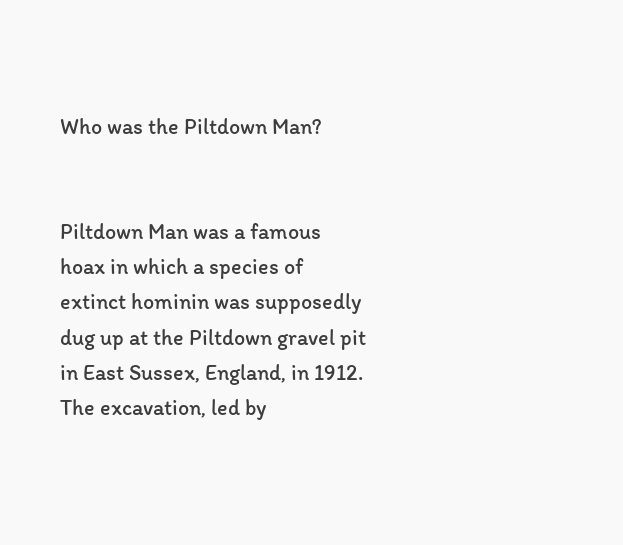Who was the Piltdown Man?


Piltdown Man was a famous hoax in which a species of extinct hominin was supposedly dug up at the Piltdown gravel pit in East Sussex, England, in 1912. The excavation, led by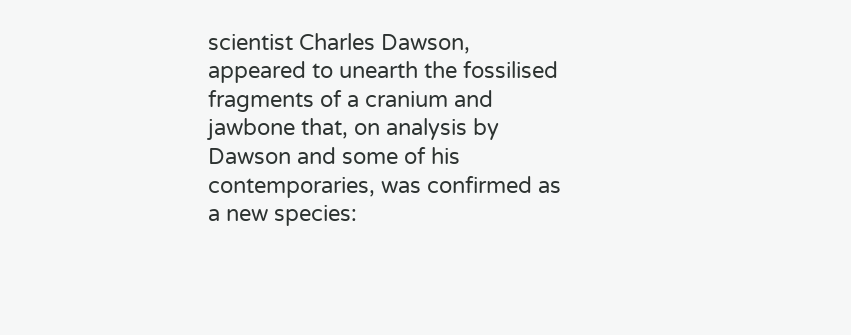scientist Charles Dawson, appeared to unearth the fossilised fragments of a cranium and jawbone that, on analysis by Dawson and some of his contemporaries, was confirmed as a new species: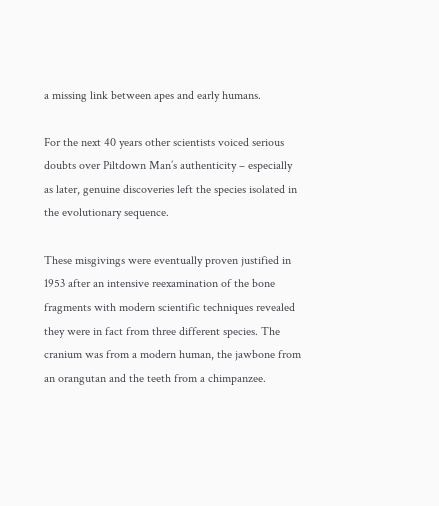a missing link between apes and early humans.

For the next 40 years other scientists voiced serious doubts over Piltdown Man’s authenticity – especially as later, genuine discoveries left the species isolated in the evolutionary sequence.

These misgivings were eventually proven justified in 1953 after an intensive reexamination of the bone fragments with modern scientific techniques revealed they were in fact from three different species. The cranium was from a modern human, the jawbone from an orangutan and the teeth from a chimpanzee.